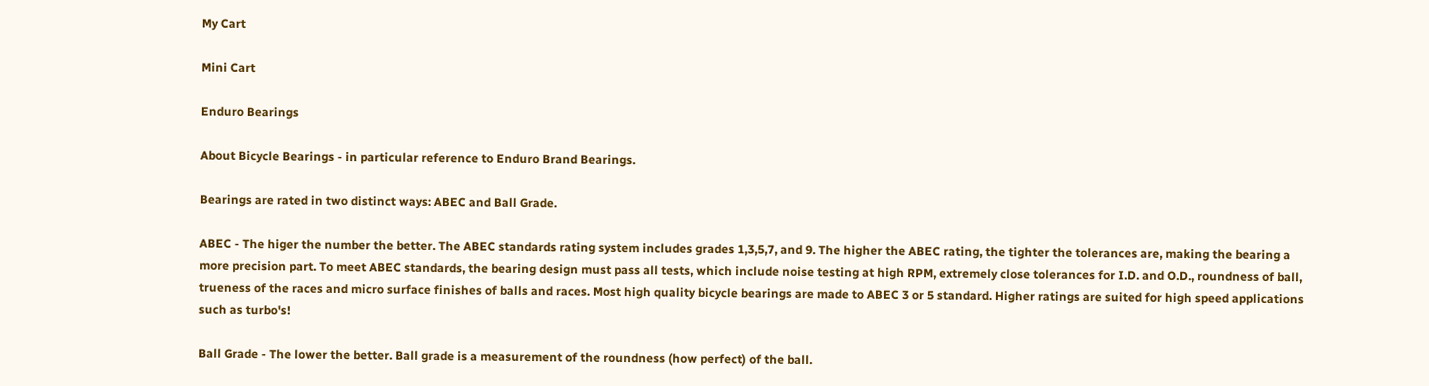My Cart

Mini Cart

Enduro Bearings

About Bicycle Bearings - in particular reference to Enduro Brand Bearings.

Bearings are rated in two distinct ways: ABEC and Ball Grade.

ABEC - The higer the number the better. The ABEC standards rating system includes grades 1,3,5,7, and 9. The higher the ABEC rating, the tighter the tolerances are, making the bearing a more precision part. To meet ABEC standards, the bearing design must pass all tests, which include noise testing at high RPM, extremely close tolerances for I.D. and O.D., roundness of ball, trueness of the races and micro surface finishes of balls and races. Most high quality bicycle bearings are made to ABEC 3 or 5 standard. Higher ratings are suited for high speed applications such as turbo's!

Ball Grade - The lower the better. Ball grade is a measurement of the roundness (how perfect) of the ball.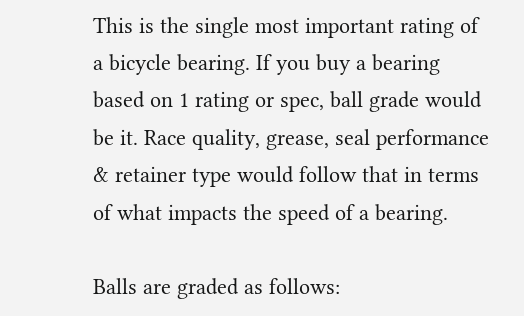This is the single most important rating of a bicycle bearing. If you buy a bearing based on 1 rating or spec, ball grade would be it. Race quality, grease, seal performance & retainer type would follow that in terms of what impacts the speed of a bearing.

Balls are graded as follows: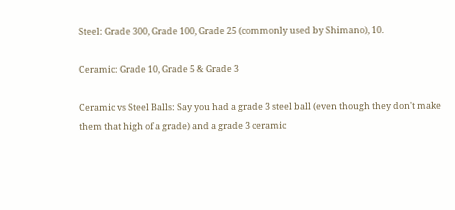Steel: Grade 300, Grade 100, Grade 25 (commonly used by Shimano), 10.

Ceramic: Grade 10, Grade 5 & Grade 3

Ceramic vs Steel Balls: Say you had a grade 3 steel ball (even though they don't make them that high of a grade) and a grade 3 ceramic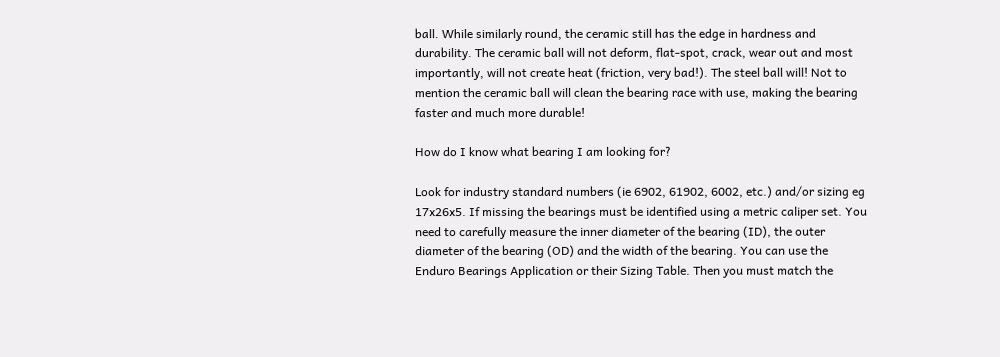ball. While similarly round, the ceramic still has the edge in hardness and durability. The ceramic ball will not deform, flat-spot, crack, wear out and most importantly, will not create heat (friction, very bad!). The steel ball will! Not to mention the ceramic ball will clean the bearing race with use, making the bearing faster and much more durable!

How do I know what bearing I am looking for?

Look for industry standard numbers (ie 6902, 61902, 6002, etc.) and/or sizing eg 17x26x5. If missing the bearings must be identified using a metric caliper set. You need to carefully measure the inner diameter of the bearing (ID), the outer diameter of the bearing (OD) and the width of the bearing. You can use the Enduro Bearings Application or their Sizing Table. Then you must match the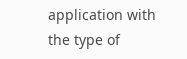application with the type of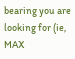bearing you are looking for (ie, MAX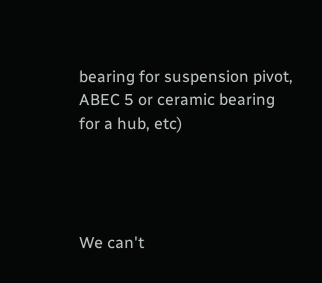bearing for suspension pivot, ABEC 5 or ceramic bearing for a hub, etc)




We can't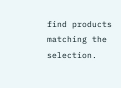find products matching the selection.